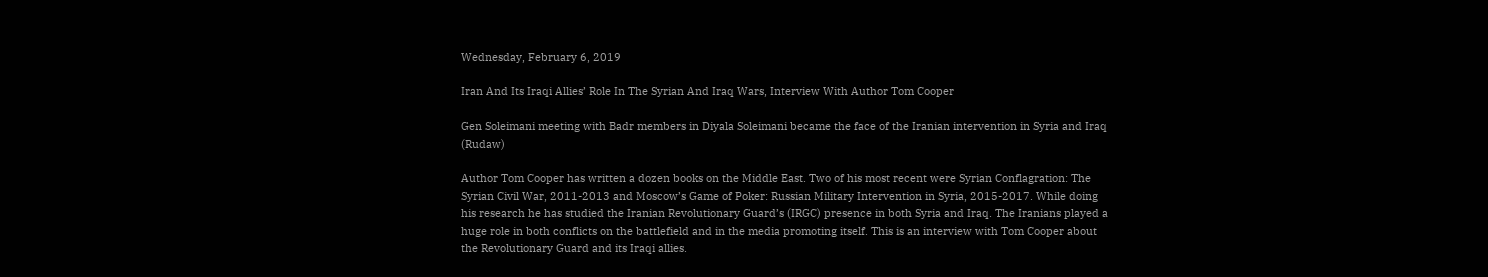Wednesday, February 6, 2019

Iran And Its Iraqi Allies’ Role In The Syrian And Iraq Wars, Interview With Author Tom Cooper

Gen Soleimani meeting with Badr members in Diyala Soleimani became the face of the Iranian intervention in Syria and Iraq (Rudaw)

Author Tom Cooper has written a dozen books on the Middle East. Two of his most recent were Syrian Conflagration: The Syrian Civil War, 2011-2013 and Moscow’s Game of Poker: Russian Military Intervention in Syria, 2015-2017. While doing his research he has studied the Iranian Revolutionary Guard’s (IRGC) presence in both Syria and Iraq. The Iranians played a huge role in both conflicts on the battlefield and in the media promoting itself. This is an interview with Tom Cooper about the Revolutionary Guard and its Iraqi allies.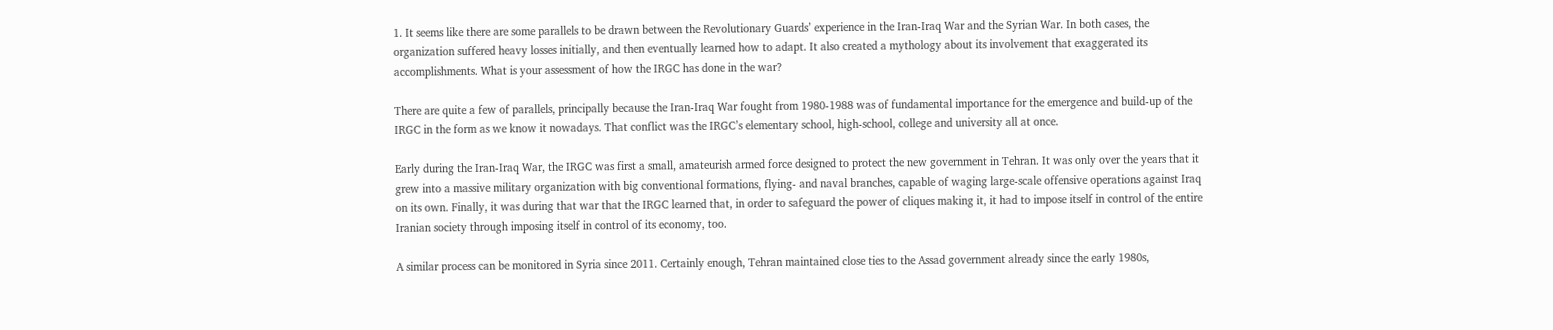1. It seems like there are some parallels to be drawn between the Revolutionary Guards’ experience in the Iran-Iraq War and the Syrian War. In both cases, the organization suffered heavy losses initially, and then eventually learned how to adapt. It also created a mythology about its involvement that exaggerated its accomplishments. What is your assessment of how the IRGC has done in the war?

There are quite a few of parallels, principally because the Iran-Iraq War fought from 1980-1988 was of fundamental importance for the emergence and build-up of the IRGC in the form as we know it nowadays. That conflict was the IRGC’s elementary school, high-school, college and university all at once.

Early during the Iran-Iraq War, the IRGC was first a small, amateurish armed force designed to protect the new government in Tehran. It was only over the years that it grew into a massive military organization with big conventional formations, flying- and naval branches, capable of waging large-scale offensive operations against Iraq on its own. Finally, it was during that war that the IRGC learned that, in order to safeguard the power of cliques making it, it had to impose itself in control of the entire Iranian society through imposing itself in control of its economy, too.

A similar process can be monitored in Syria since 2011. Certainly enough, Tehran maintained close ties to the Assad government already since the early 1980s,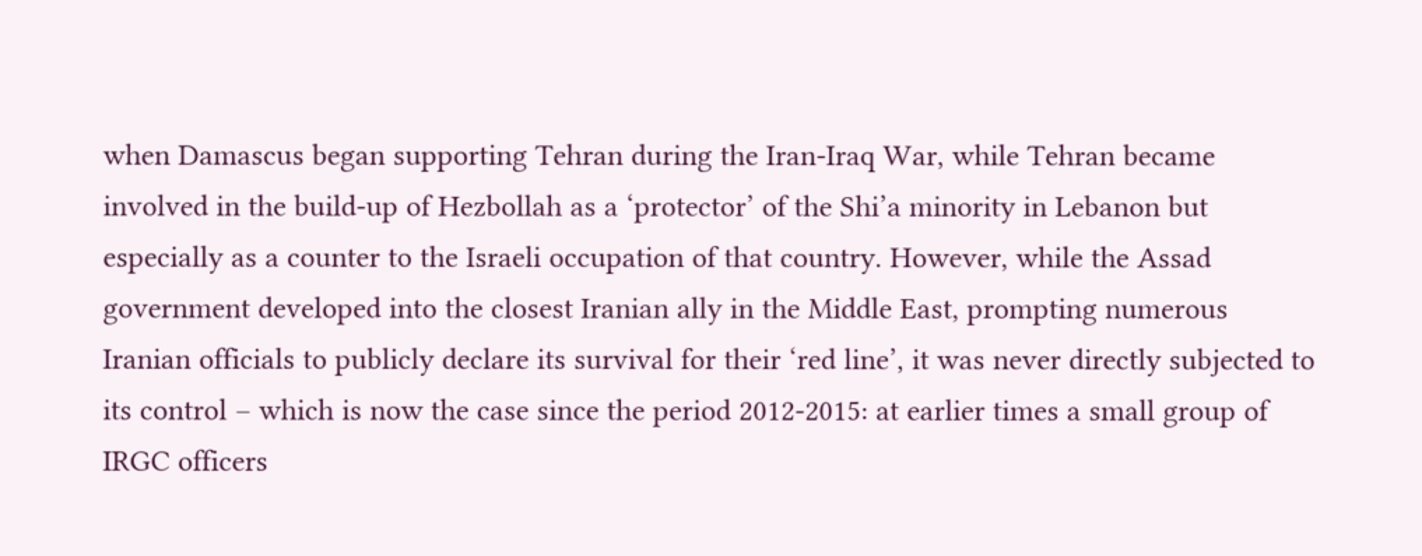when Damascus began supporting Tehran during the Iran-Iraq War, while Tehran became involved in the build-up of Hezbollah as a ‘protector’ of the Shi’a minority in Lebanon but especially as a counter to the Israeli occupation of that country. However, while the Assad government developed into the closest Iranian ally in the Middle East, prompting numerous Iranian officials to publicly declare its survival for their ‘red line’, it was never directly subjected to its control – which is now the case since the period 2012-2015: at earlier times a small group of IRGC officers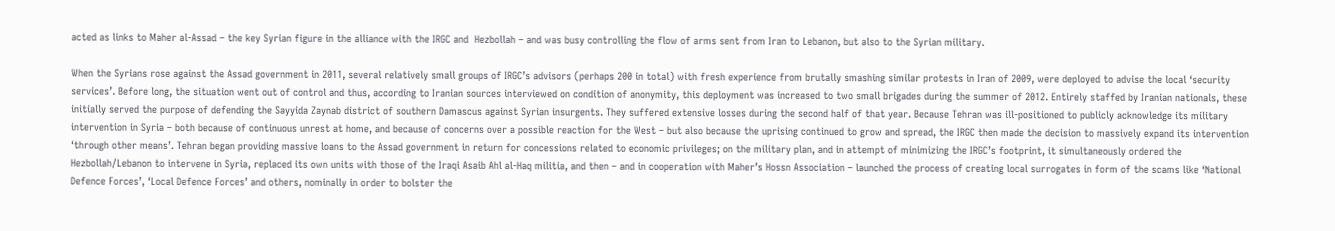acted as links to Maher al-Assad – the key Syrian figure in the alliance with the IRGC and  Hezbollah – and was busy controlling the flow of arms sent from Iran to Lebanon, but also to the Syrian military.

When the Syrians rose against the Assad government in 2011, several relatively small groups of IRGC’s advisors (perhaps 200 in total) with fresh experience from brutally smashing similar protests in Iran of 2009, were deployed to advise the local ‘security services’. Before long, the situation went out of control and thus, according to Iranian sources interviewed on condition of anonymity, this deployment was increased to two small brigades during the summer of 2012. Entirely staffed by Iranian nationals, these initially served the purpose of defending the Sayyida Zaynab district of southern Damascus against Syrian insurgents. They suffered extensive losses during the second half of that year. Because Tehran was ill-positioned to publicly acknowledge its military intervention in Syria – both because of continuous unrest at home, and because of concerns over a possible reaction for the West – but also because the uprising continued to grow and spread, the IRGC then made the decision to massively expand its intervention ‘through other means’. Tehran began providing massive loans to the Assad government in return for concessions related to economic privileges; on the military plan, and in attempt of minimizing the IRGC’s footprint, it simultaneously ordered the Hezbollah/Lebanon to intervene in Syria, replaced its own units with those of the Iraqi Asaib Ahl al-Haq militia, and then – and in cooperation with Maher’s Hossn Association – launched the process of creating local surrogates in form of the scams like ‘National Defence Forces’, ‘Local Defence Forces’ and others, nominally in order to bolster the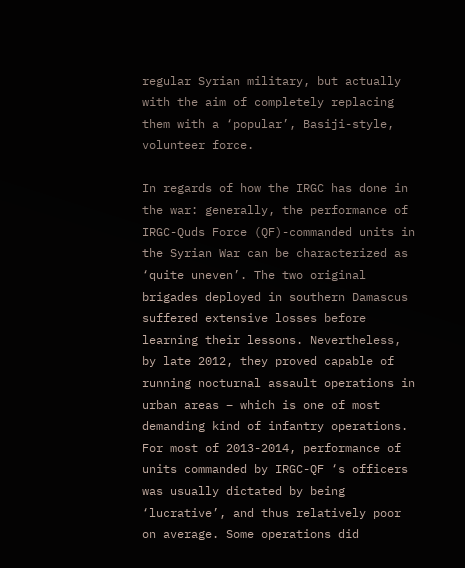regular Syrian military, but actually with the aim of completely replacing them with a ‘popular’, Basiji-style, volunteer force.

In regards of how the IRGC has done in the war: generally, the performance of IRGC-Quds Force (QF)-commanded units in the Syrian War can be characterized as ‘quite uneven’. The two original brigades deployed in southern Damascus suffered extensive losses before learning their lessons. Nevertheless, by late 2012, they proved capable of running nocturnal assault operations in urban areas – which is one of most demanding kind of infantry operations. For most of 2013-2014, performance of units commanded by IRGC-QF ‘s officers was usually dictated by being ‘lucrative’, and thus relatively poor on average. Some operations did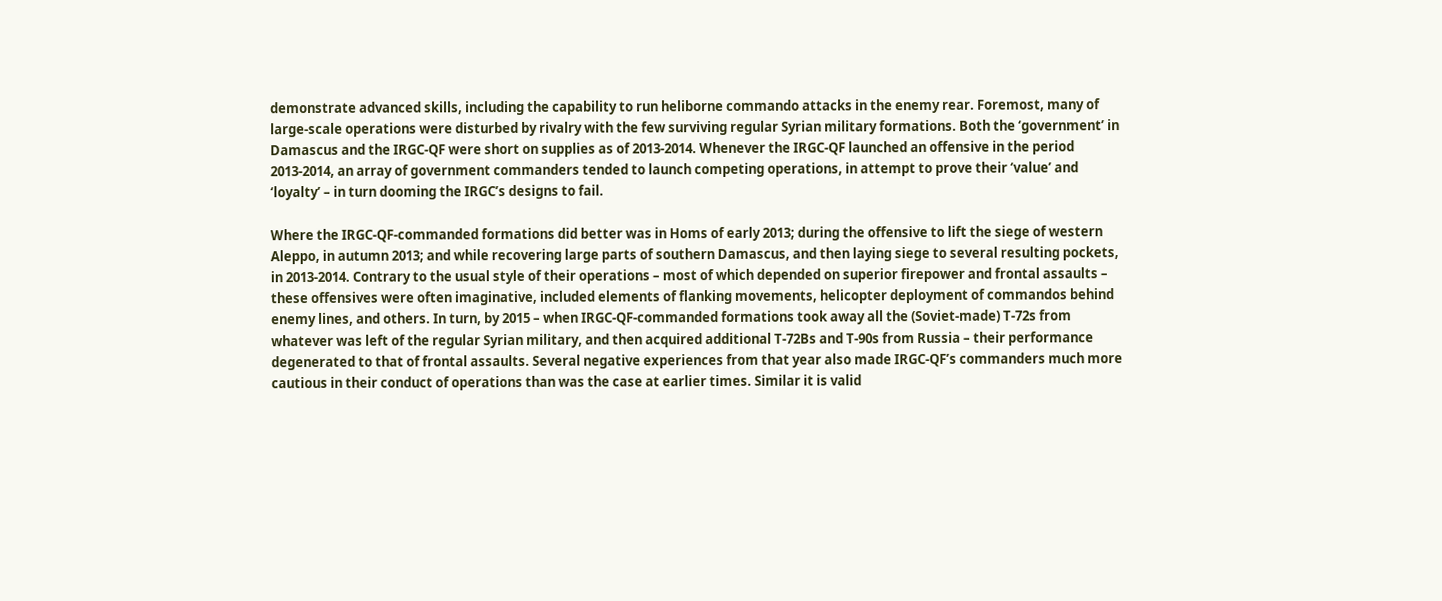demonstrate advanced skills, including the capability to run heliborne commando attacks in the enemy rear. Foremost, many of large-scale operations were disturbed by rivalry with the few surviving regular Syrian military formations. Both the ‘government’ in Damascus and the IRGC-QF were short on supplies as of 2013-2014. Whenever the IRGC-QF launched an offensive in the period 2013-2014, an array of government commanders tended to launch competing operations, in attempt to prove their ‘value’ and ‘loyalty’ – in turn dooming the IRGC’s designs to fail.

Where the IRGC-QF-commanded formations did better was in Homs of early 2013; during the offensive to lift the siege of western Aleppo, in autumn 2013; and while recovering large parts of southern Damascus, and then laying siege to several resulting pockets, in 2013-2014. Contrary to the usual style of their operations – most of which depended on superior firepower and frontal assaults – these offensives were often imaginative, included elements of flanking movements, helicopter deployment of commandos behind enemy lines, and others. In turn, by 2015 – when IRGC-QF-commanded formations took away all the (Soviet-made) T-72s from whatever was left of the regular Syrian military, and then acquired additional T-72Bs and T-90s from Russia – their performance degenerated to that of frontal assaults. Several negative experiences from that year also made IRGC-QF’s commanders much more cautious in their conduct of operations than was the case at earlier times. Similar it is valid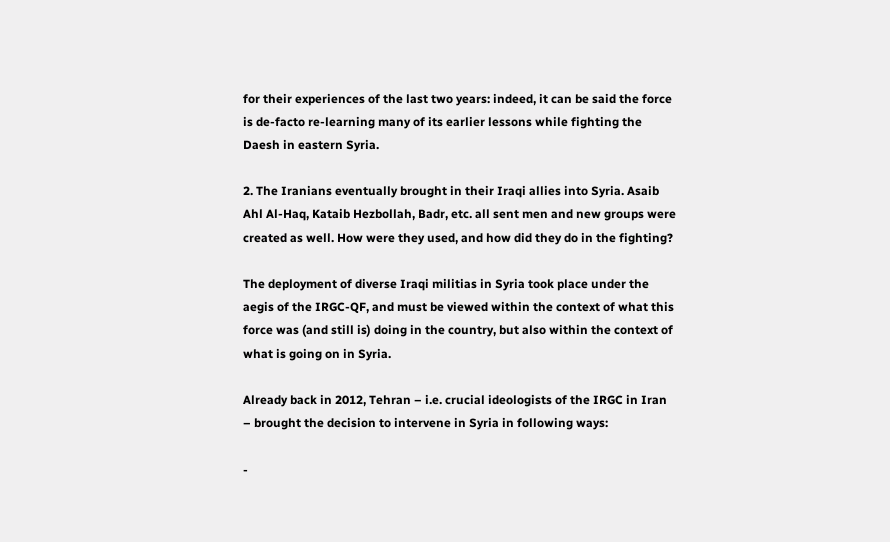for their experiences of the last two years: indeed, it can be said the force is de-facto re-learning many of its earlier lessons while fighting the Daesh in eastern Syria.

2. The Iranians eventually brought in their Iraqi allies into Syria. Asaib Ahl Al-Haq, Kataib Hezbollah, Badr, etc. all sent men and new groups were created as well. How were they used, and how did they do in the fighting?

The deployment of diverse Iraqi militias in Syria took place under the aegis of the IRGC-QF, and must be viewed within the context of what this force was (and still is) doing in the country, but also within the context of what is going on in Syria.

Already back in 2012, Tehran – i.e. crucial ideologists of the IRGC in Iran – brought the decision to intervene in Syria in following ways:

-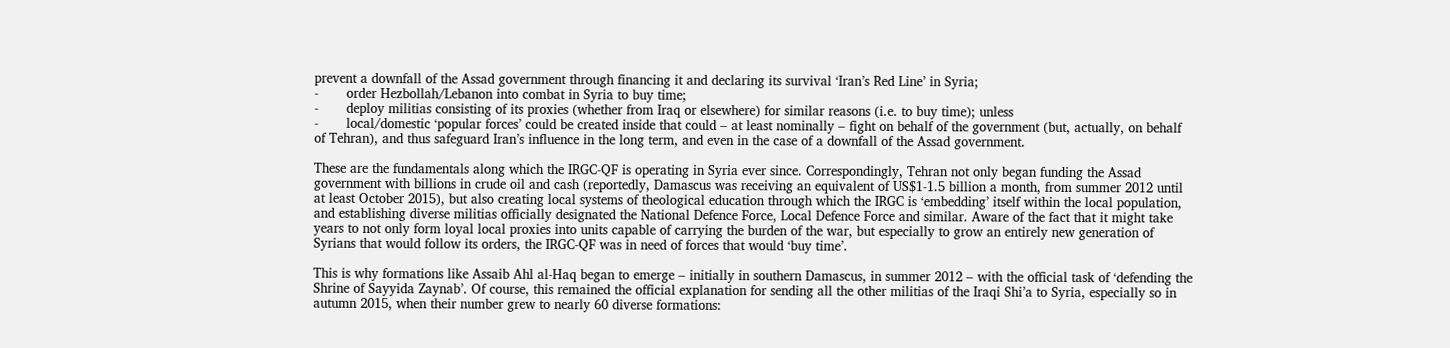prevent a downfall of the Assad government through financing it and declaring its survival ‘Iran’s Red Line’ in Syria;
-       order Hezbollah/Lebanon into combat in Syria to buy time;
-       deploy militias consisting of its proxies (whether from Iraq or elsewhere) for similar reasons (i.e. to buy time); unless
-       local/domestic ‘popular forces’ could be created inside that could – at least nominally – fight on behalf of the government (but, actually, on behalf of Tehran), and thus safeguard Iran’s influence in the long term, and even in the case of a downfall of the Assad government.

These are the fundamentals along which the IRGC-QF is operating in Syria ever since. Correspondingly, Tehran not only began funding the Assad government with billions in crude oil and cash (reportedly, Damascus was receiving an equivalent of US$1-1.5 billion a month, from summer 2012 until at least October 2015), but also creating local systems of theological education through which the IRGC is ‘embedding’ itself within the local population, and establishing diverse militias officially designated the National Defence Force, Local Defence Force and similar. Aware of the fact that it might take years to not only form loyal local proxies into units capable of carrying the burden of the war, but especially to grow an entirely new generation of  Syrians that would follow its orders, the IRGC-QF was in need of forces that would ‘buy time’.

This is why formations like Assaib Ahl al-Haq began to emerge – initially in southern Damascus, in summer 2012 – with the official task of ‘defending the Shrine of Sayyida Zaynab’. Of course, this remained the official explanation for sending all the other militias of the Iraqi Shi’a to Syria, especially so in autumn 2015, when their number grew to nearly 60 diverse formations: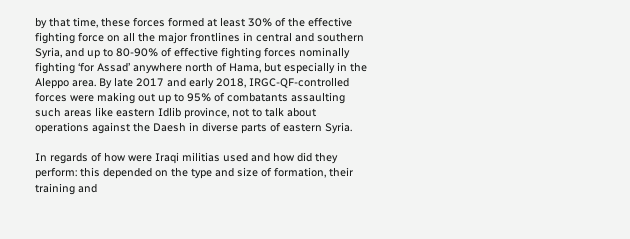by that time, these forces formed at least 30% of the effective fighting force on all the major frontlines in central and southern Syria, and up to 80-90% of effective fighting forces nominally fighting ‘for Assad’ anywhere north of Hama, but especially in the Aleppo area. By late 2017 and early 2018, IRGC-QF-controlled forces were making out up to 95% of combatants assaulting such areas like eastern Idlib province, not to talk about operations against the Daesh in diverse parts of eastern Syria.

In regards of how were Iraqi militias used and how did they perform: this depended on the type and size of formation, their training and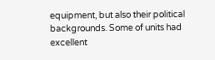equipment, but also their political backgrounds. Some of units had excellent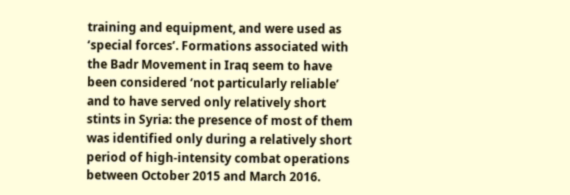training and equipment, and were used as ‘special forces’. Formations associated with the Badr Movement in Iraq seem to have been considered ‘not particularly reliable’ and to have served only relatively short stints in Syria: the presence of most of them was identified only during a relatively short period of high-intensity combat operations between October 2015 and March 2016.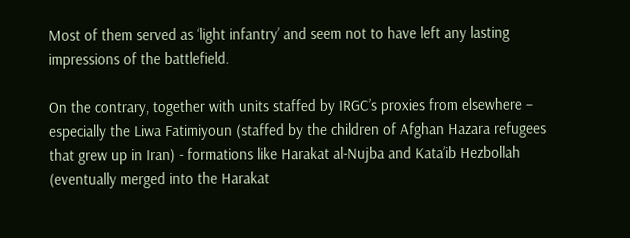Most of them served as ‘light infantry’ and seem not to have left any lasting impressions of the battlefield.

On the contrary, together with units staffed by IRGC’s proxies from elsewhere – especially the Liwa Fatimiyoun (staffed by the children of Afghan Hazara refugees that grew up in Iran) - formations like Harakat al-Nujba and Kata’ib Hezbollah (eventually merged into the Harakat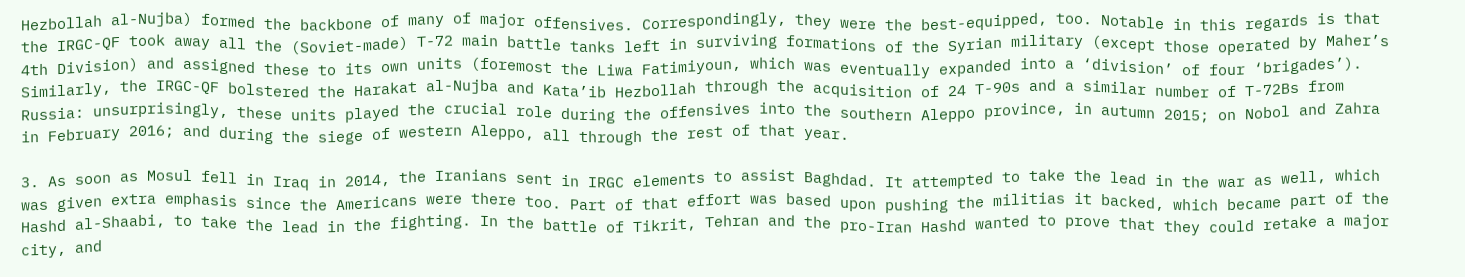Hezbollah al-Nujba) formed the backbone of many of major offensives. Correspondingly, they were the best-equipped, too. Notable in this regards is that the IRGC-QF took away all the (Soviet-made) T-72 main battle tanks left in surviving formations of the Syrian military (except those operated by Maher’s 4th Division) and assigned these to its own units (foremost the Liwa Fatimiyoun, which was eventually expanded into a ‘division’ of four ‘brigades’). Similarly, the IRGC-QF bolstered the Harakat al-Nujba and Kata’ib Hezbollah through the acquisition of 24 T-90s and a similar number of T-72Bs from Russia: unsurprisingly, these units played the crucial role during the offensives into the southern Aleppo province, in autumn 2015; on Nobol and Zahra in February 2016; and during the siege of western Aleppo, all through the rest of that year.

3. As soon as Mosul fell in Iraq in 2014, the Iranians sent in IRGC elements to assist Baghdad. It attempted to take the lead in the war as well, which was given extra emphasis since the Americans were there too. Part of that effort was based upon pushing the militias it backed, which became part of the Hashd al-Shaabi, to take the lead in the fighting. In the battle of Tikrit, Tehran and the pro-Iran Hashd wanted to prove that they could retake a major city, and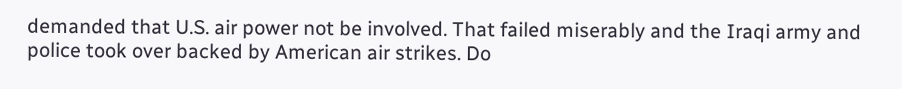demanded that U.S. air power not be involved. That failed miserably and the Iraqi army and police took over backed by American air strikes. Do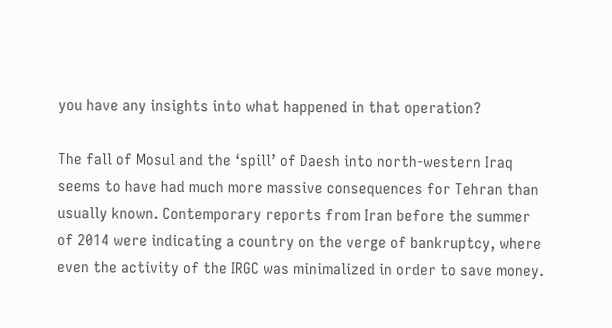you have any insights into what happened in that operation?

The fall of Mosul and the ‘spill’ of Daesh into north-western Iraq seems to have had much more massive consequences for Tehran than usually known. Contemporary reports from Iran before the summer of 2014 were indicating a country on the verge of bankruptcy, where even the activity of the IRGC was minimalized in order to save money.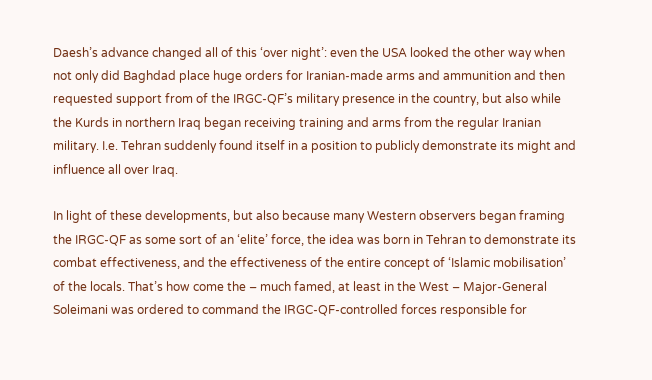Daesh’s advance changed all of this ‘over night’: even the USA looked the other way when not only did Baghdad place huge orders for Iranian-made arms and ammunition and then requested support from of the IRGC-QF’s military presence in the country, but also while the Kurds in northern Iraq began receiving training and arms from the regular Iranian military. I.e. Tehran suddenly found itself in a position to publicly demonstrate its might and influence all over Iraq.

In light of these developments, but also because many Western observers began framing the IRGC-QF as some sort of an ‘elite’ force, the idea was born in Tehran to demonstrate its combat effectiveness, and the effectiveness of the entire concept of ‘Islamic mobilisation’ of the locals. That’s how come the – much famed, at least in the West – Major-General Soleimani was ordered to command the IRGC-QF-controlled forces responsible for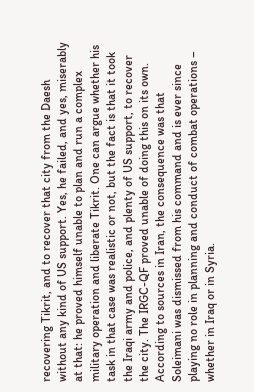recovering Tikrit, and to recover that city from the Daesh without any kind of US support. Yes, he failed, and yes, miserably at that: he proved himself unable to plan and run a complex military operation and liberate Tikrit. One can argue whether his task in that case was realistic or not, but the fact is that it took the Iraqi army and police, and plenty of US support, to recover the city. The IRGC-QF proved unable of doing this on its own. According to sources in Iran, the consequence was that Soleimani was dismissed from his command and is ever since playing no role in planning and conduct of combat operations – whether in Iraq or in Syria.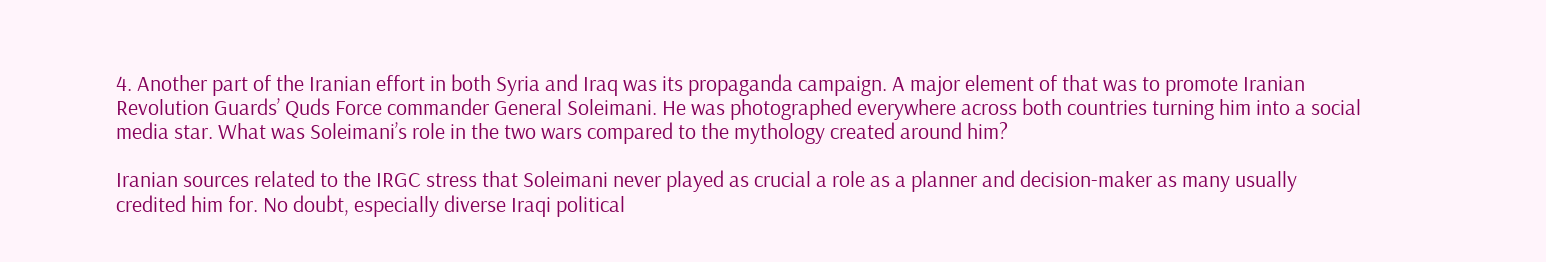4. Another part of the Iranian effort in both Syria and Iraq was its propaganda campaign. A major element of that was to promote Iranian Revolution Guards’ Quds Force commander General Soleimani. He was photographed everywhere across both countries turning him into a social media star. What was Soleimani’s role in the two wars compared to the mythology created around him?

Iranian sources related to the IRGC stress that Soleimani never played as crucial a role as a planner and decision-maker as many usually credited him for. No doubt, especially diverse Iraqi political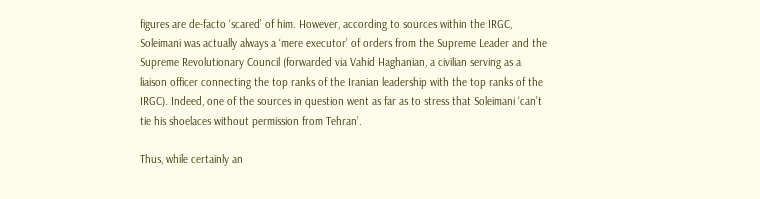figures are de-facto ‘scared’ of him. However, according to sources within the IRGC, Soleimani was actually always a ‘mere executor’ of orders from the Supreme Leader and the Supreme Revolutionary Council (forwarded via Vahid Haghanian, a civilian serving as a liaison officer connecting the top ranks of the Iranian leadership with the top ranks of the IRGC). Indeed, one of the sources in question went as far as to stress that Soleimani ‘can’t tie his shoelaces without permission from Tehran’.

Thus, while certainly an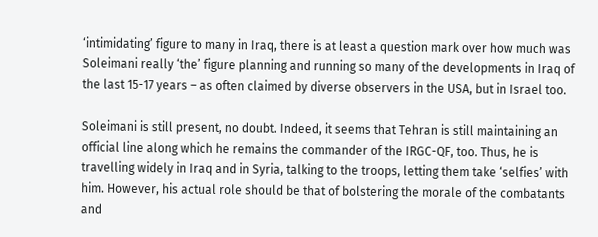‘intimidating’ figure to many in Iraq, there is at least a question mark over how much was Soleimani really ‘the’ figure planning and running so many of the developments in Iraq of the last 15-17 years – as often claimed by diverse observers in the USA, but in Israel too.

Soleimani is still present, no doubt. Indeed, it seems that Tehran is still maintaining an official line along which he remains the commander of the IRGC-QF, too. Thus, he is travelling widely in Iraq and in Syria, talking to the troops, letting them take ‘selfies’ with him. However, his actual role should be that of bolstering the morale of the combatants and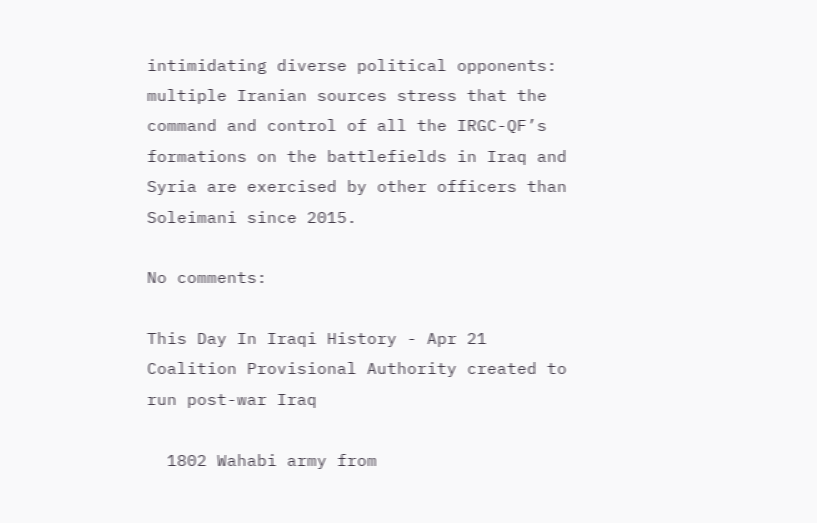intimidating diverse political opponents: multiple Iranian sources stress that the command and control of all the IRGC-QF’s formations on the battlefields in Iraq and Syria are exercised by other officers than Soleimani since 2015.

No comments:

This Day In Iraqi History - Apr 21 Coalition Provisional Authority created to run post-war Iraq

  1802 Wahabi army from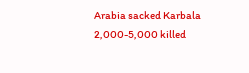Arabia sacked Karbala 2,000-5,000 killed